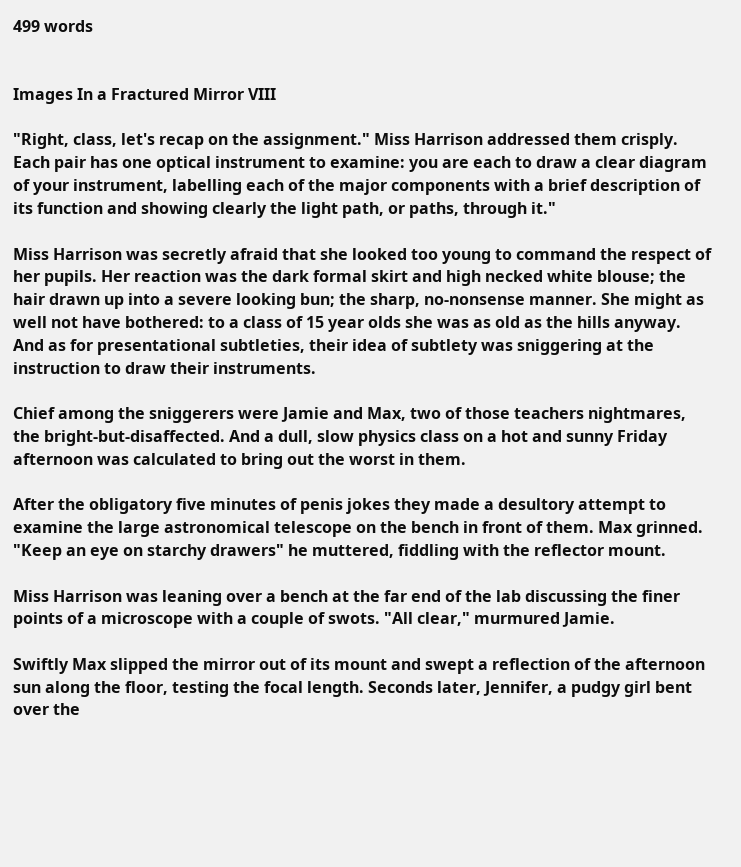499 words


Images In a Fractured Mirror VIII

"Right, class, let's recap on the assignment." Miss Harrison addressed them crisply. Each pair has one optical instrument to examine: you are each to draw a clear diagram of your instrument, labelling each of the major components with a brief description of its function and showing clearly the light path, or paths, through it."

Miss Harrison was secretly afraid that she looked too young to command the respect of her pupils. Her reaction was the dark formal skirt and high necked white blouse; the hair drawn up into a severe looking bun; the sharp, no-nonsense manner. She might as well not have bothered: to a class of 15 year olds she was as old as the hills anyway. And as for presentational subtleties, their idea of subtlety was sniggering at the instruction to draw their instruments.

Chief among the sniggerers were Jamie and Max, two of those teachers nightmares, the bright-but-disaffected. And a dull, slow physics class on a hot and sunny Friday afternoon was calculated to bring out the worst in them.

After the obligatory five minutes of penis jokes they made a desultory attempt to examine the large astronomical telescope on the bench in front of them. Max grinned. "Keep an eye on starchy drawers" he muttered, fiddling with the reflector mount.

Miss Harrison was leaning over a bench at the far end of the lab discussing the finer points of a microscope with a couple of swots. "All clear," murmured Jamie.

Swiftly Max slipped the mirror out of its mount and swept a reflection of the afternoon sun along the floor, testing the focal length. Seconds later, Jennifer, a pudgy girl bent over the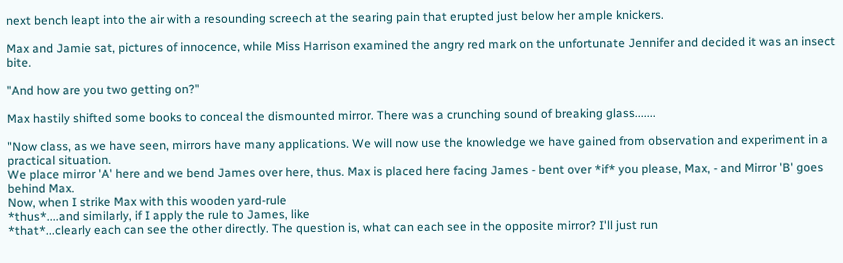next bench leapt into the air with a resounding screech at the searing pain that erupted just below her ample knickers.

Max and Jamie sat, pictures of innocence, while Miss Harrison examined the angry red mark on the unfortunate Jennifer and decided it was an insect bite.

"And how are you two getting on?"

Max hastily shifted some books to conceal the dismounted mirror. There was a crunching sound of breaking glass.......

"Now class, as we have seen, mirrors have many applications. We will now use the knowledge we have gained from observation and experiment in a practical situation.
We place mirror 'A' here and we bend James over here, thus. Max is placed here facing James - bent over *if* you please, Max, - and Mirror 'B' goes behind Max.
Now, when I strike Max with this wooden yard-rule
*thus*....and similarly, if I apply the rule to James, like
*that*...clearly each can see the other directly. The question is, what can each see in the opposite mirror? I'll just run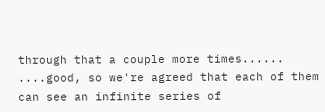through that a couple more times......
....good, so we're agreed that each of them can see an infinite series of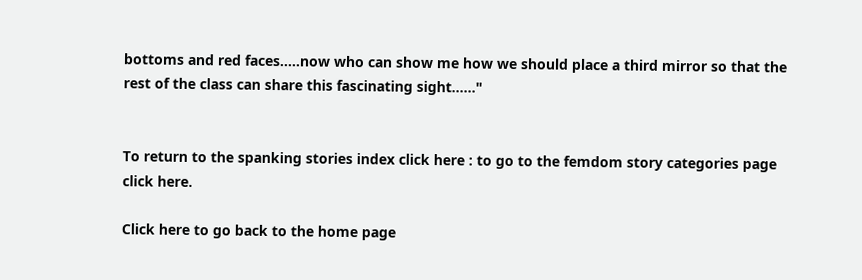bottoms and red faces.....now who can show me how we should place a third mirror so that the rest of the class can share this fascinating sight......"


To return to the spanking stories index click here : to go to the femdom story categories page click here.

Click here to go back to the home page